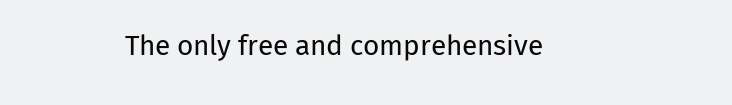The only free and comprehensive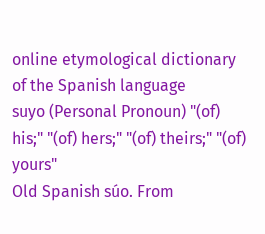online etymological dictionary of the Spanish language
suyo (Personal Pronoun) "(of) his;" "(of) hers;" "(of) theirs;" "(of) yours"
Old Spanish súo. From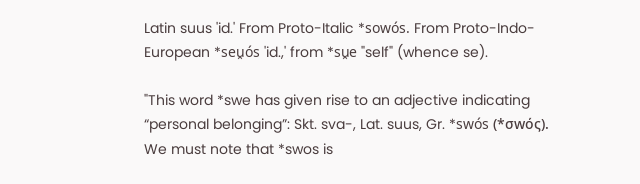Latin suus 'id.' From Proto-Italic *sowós. From Proto-Indo-European *seu̯ós 'id.,' from *su̯e "self" (whence se).

"This word *swe has given rise to an adjective indicating “personal belonging”: Skt. sva-, Lat. suus, Gr. *swós (*σwός). We must note that *swos is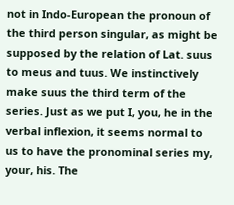not in Indo-European the pronoun of the third person singular, as might be supposed by the relation of Lat. suus to meus and tuus. We instinctively make suus the third term of the series. Just as we put I, you, he in the verbal inflexion, it seems normal to us to have the pronominal series my, your, his. The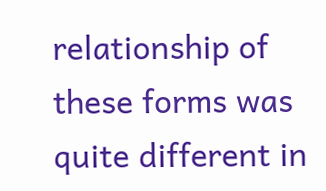relationship of these forms was quite different in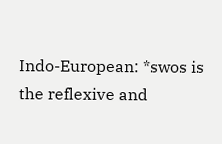Indo-European: *swos is the reflexive and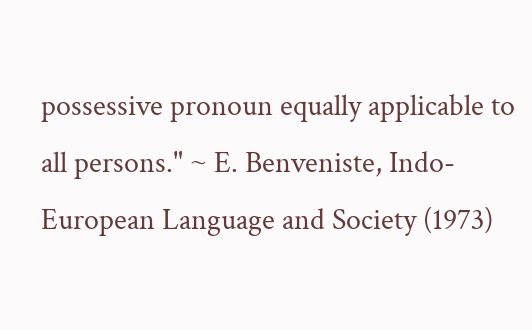possessive pronoun equally applicable to all persons." ~ E. Benveniste, Indo-European Language and Society (1973)